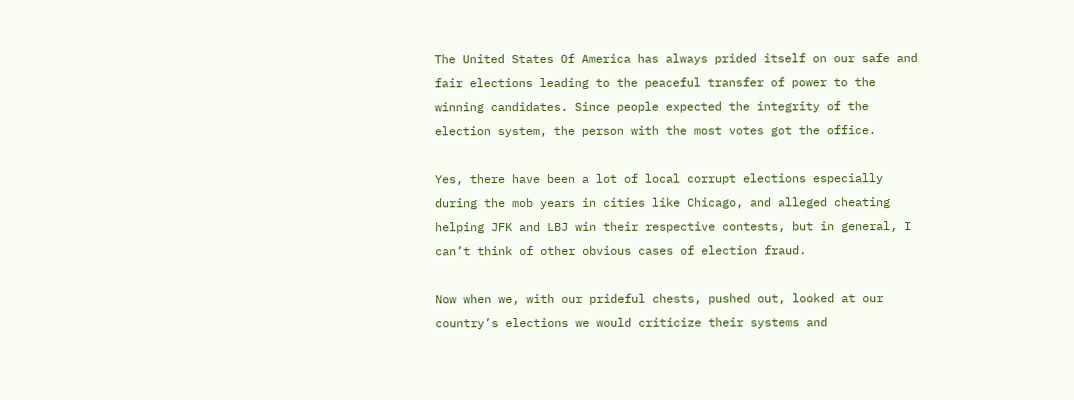The United States Of America has always prided itself on our safe and fair elections leading to the peaceful transfer of power to the winning candidates. Since people expected the integrity of the election system, the person with the most votes got the office.

Yes, there have been a lot of local corrupt elections especially during the mob years in cities like Chicago, and alleged cheating helping JFK and LBJ win their respective contests, but in general, I can’t think of other obvious cases of election fraud.

Now when we, with our prideful chests, pushed out, looked at our country’s elections we would criticize their systems and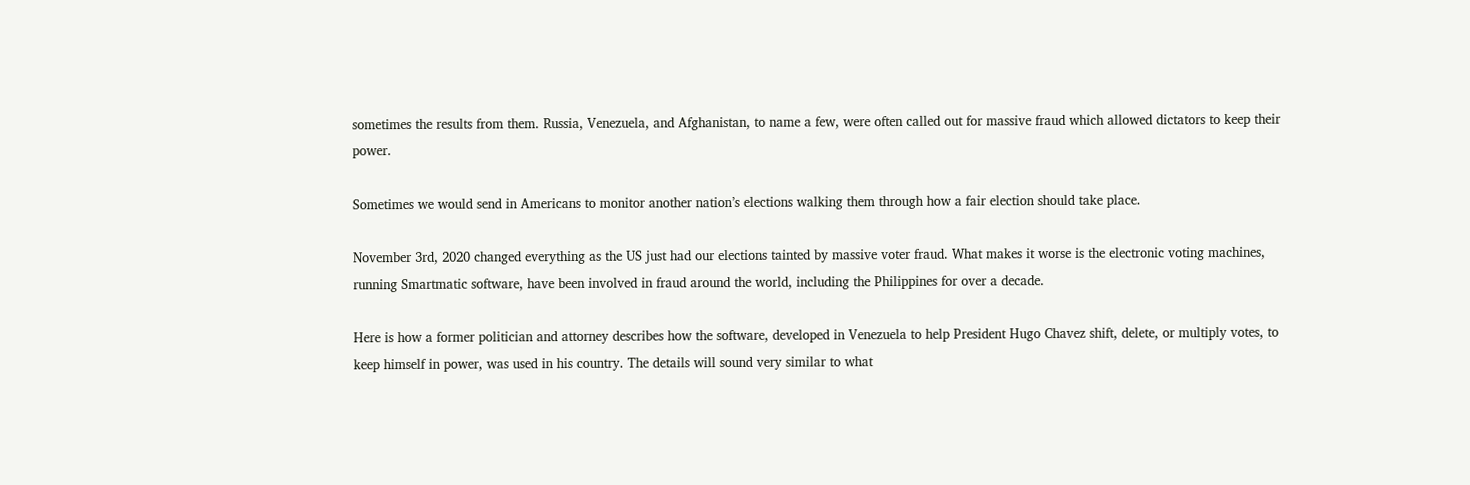sometimes the results from them. Russia, Venezuela, and Afghanistan, to name a few, were often called out for massive fraud which allowed dictators to keep their power.

Sometimes we would send in Americans to monitor another nation’s elections walking them through how a fair election should take place.

November 3rd, 2020 changed everything as the US just had our elections tainted by massive voter fraud. What makes it worse is the electronic voting machines, running Smartmatic software, have been involved in fraud around the world, including the Philippines for over a decade.

Here is how a former politician and attorney describes how the software, developed in Venezuela to help President Hugo Chavez shift, delete, or multiply votes, to keep himself in power, was used in his country. The details will sound very similar to what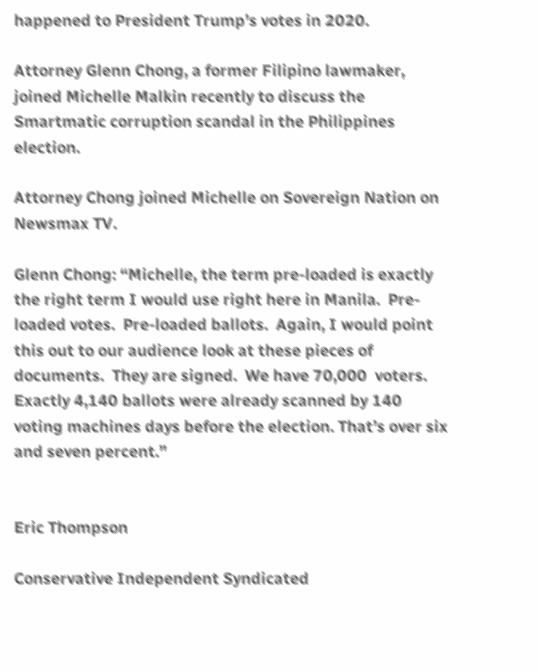happened to President Trump’s votes in 2020.

Attorney Glenn Chong, a former Filipino lawmaker, joined Michelle Malkin recently to discuss the Smartmatic corruption scandal in the Philippines election.

Attorney Chong joined Michelle on Sovereign Nation on Newsmax TV.

Glenn Chong: “Michelle, the term pre-loaded is exactly the right term I would use right here in Manila.  Pre-loaded votes.  Pre-loaded ballots.  Again, I would point this out to our audience look at these pieces of documents.  They are signed.  We have 70,000  voters.  Exactly 4,140 ballots were already scanned by 140 voting machines days before the election. That’s over six and seven percent.”


Eric Thompson

Conservative Independent Syndicated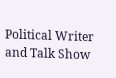Political Writer and Talk Show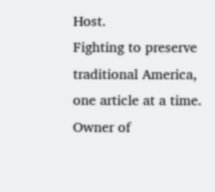Host.
Fighting to preserve traditional America, one article at a time. Owner of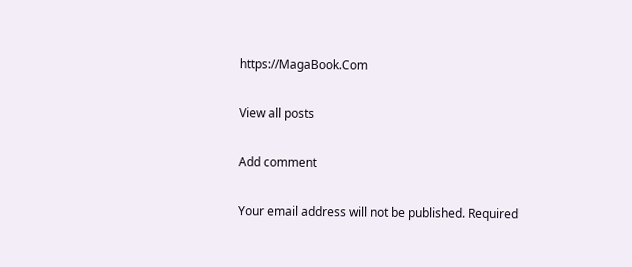https://MagaBook.Com

View all posts

Add comment

Your email address will not be published. Required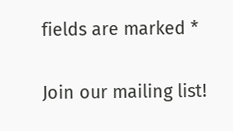fields are marked *

Join our mailing list!